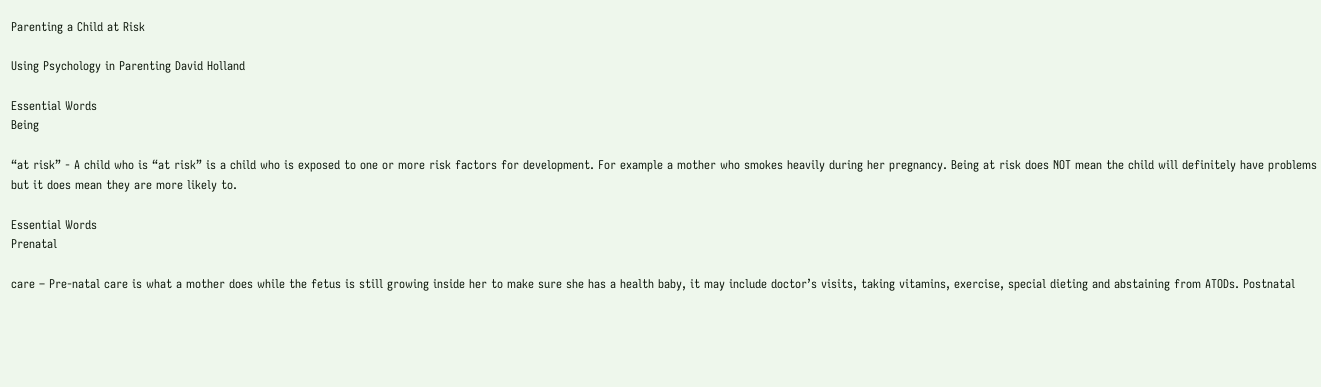Parenting a Child at Risk

Using Psychology in Parenting David Holland

Essential Words
Being

“at risk” - A child who is “at risk” is a child who is exposed to one or more risk factors for development. For example a mother who smokes heavily during her pregnancy. Being at risk does NOT mean the child will definitely have problems but it does mean they are more likely to.

Essential Words
Prenatal

care – Pre-natal care is what a mother does while the fetus is still growing inside her to make sure she has a health baby, it may include doctor’s visits, taking vitamins, exercise, special dieting and abstaining from ATODs. Postnatal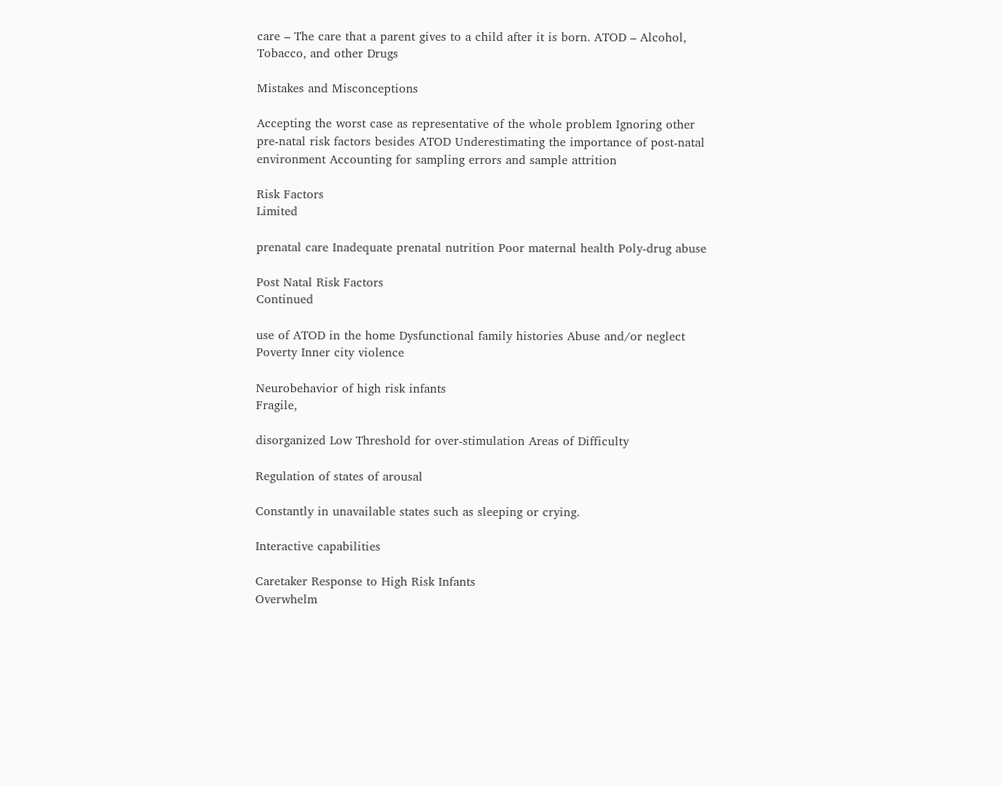care – The care that a parent gives to a child after it is born. ATOD – Alcohol, Tobacco, and other Drugs

Mistakes and Misconceptions

Accepting the worst case as representative of the whole problem Ignoring other pre-natal risk factors besides ATOD Underestimating the importance of post-natal environment Accounting for sampling errors and sample attrition

Risk Factors
Limited

prenatal care Inadequate prenatal nutrition Poor maternal health Poly-drug abuse

Post Natal Risk Factors
Continued

use of ATOD in the home Dysfunctional family histories Abuse and/or neglect Poverty Inner city violence

Neurobehavior of high risk infants
Fragile,

disorganized Low Threshold for over-stimulation Areas of Difficulty

Regulation of states of arousal

Constantly in unavailable states such as sleeping or crying.

Interactive capabilities

Caretaker Response to High Risk Infants
Overwhelm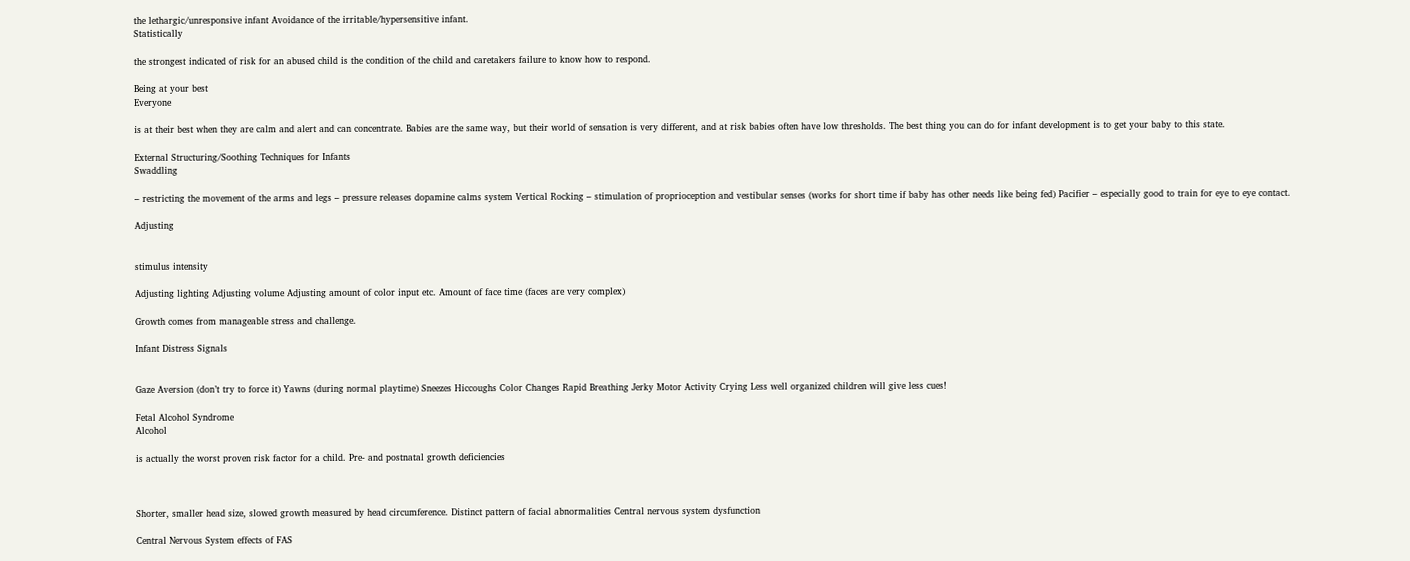the lethargic/unresponsive infant Avoidance of the irritable/hypersensitive infant.
Statistically

the strongest indicated of risk for an abused child is the condition of the child and caretakers failure to know how to respond.

Being at your best
Everyone

is at their best when they are calm and alert and can concentrate. Babies are the same way, but their world of sensation is very different, and at risk babies often have low thresholds. The best thing you can do for infant development is to get your baby to this state.

External Structuring/Soothing Techniques for Infants
Swaddling

– restricting the movement of the arms and legs – pressure releases dopamine calms system Vertical Rocking – stimulation of proprioception and vestibular senses (works for short time if baby has other needs like being fed) Pacifier – especially good to train for eye to eye contact.

Adjusting


stimulus intensity

Adjusting lighting Adjusting volume Adjusting amount of color input etc. Amount of face time (faces are very complex)

Growth comes from manageable stress and challenge.

Infant Distress Signals


Gaze Aversion (don’t try to force it) Yawns (during normal playtime) Sneezes Hiccoughs Color Changes Rapid Breathing Jerky Motor Activity Crying Less well organized children will give less cues!

Fetal Alcohol Syndrome
Alcohol

is actually the worst proven risk factor for a child. Pre- and postnatal growth deficiencies



Shorter, smaller head size, slowed growth measured by head circumference. Distinct pattern of facial abnormalities Central nervous system dysfunction

Central Nervous System effects of FAS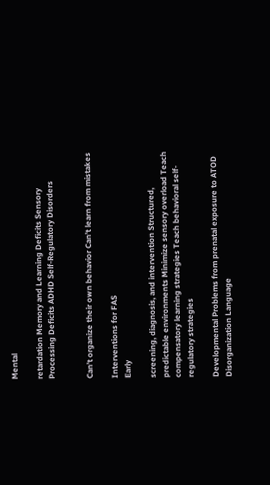Mental

retardation Memory and Learning Deficits Sensory Processing Deficits ADHD Self-Regulatory Disorders


Can’t organize their own behavior Can’t learn from mistakes

Interventions for FAS
Early

screening, diagnosis, and intervention Structured, predictable environments Minimize sensory overload Teach compensatory learning strategies Teach behavioral self-regulatory strategies

Developmental Problems from prenatal exposure to ATOD
Disorganization Language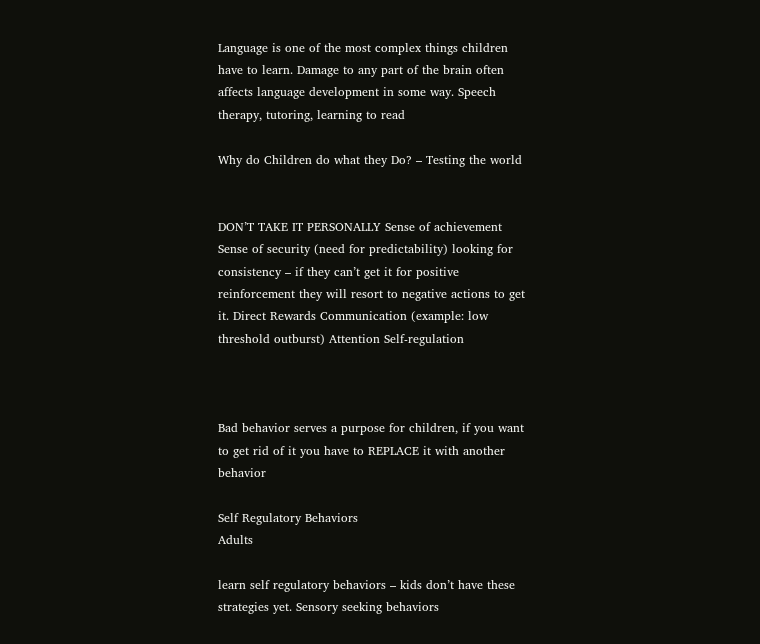Language is one of the most complex things children have to learn. Damage to any part of the brain often affects language development in some way. Speech therapy, tutoring, learning to read

Why do Children do what they Do? – Testing the world


DON’T TAKE IT PERSONALLY Sense of achievement Sense of security (need for predictability) looking for consistency – if they can’t get it for positive reinforcement they will resort to negative actions to get it. Direct Rewards Communication (example: low threshold outburst) Attention Self-regulation



Bad behavior serves a purpose for children, if you want to get rid of it you have to REPLACE it with another behavior

Self Regulatory Behaviors
Adults

learn self regulatory behaviors – kids don’t have these strategies yet. Sensory seeking behaviors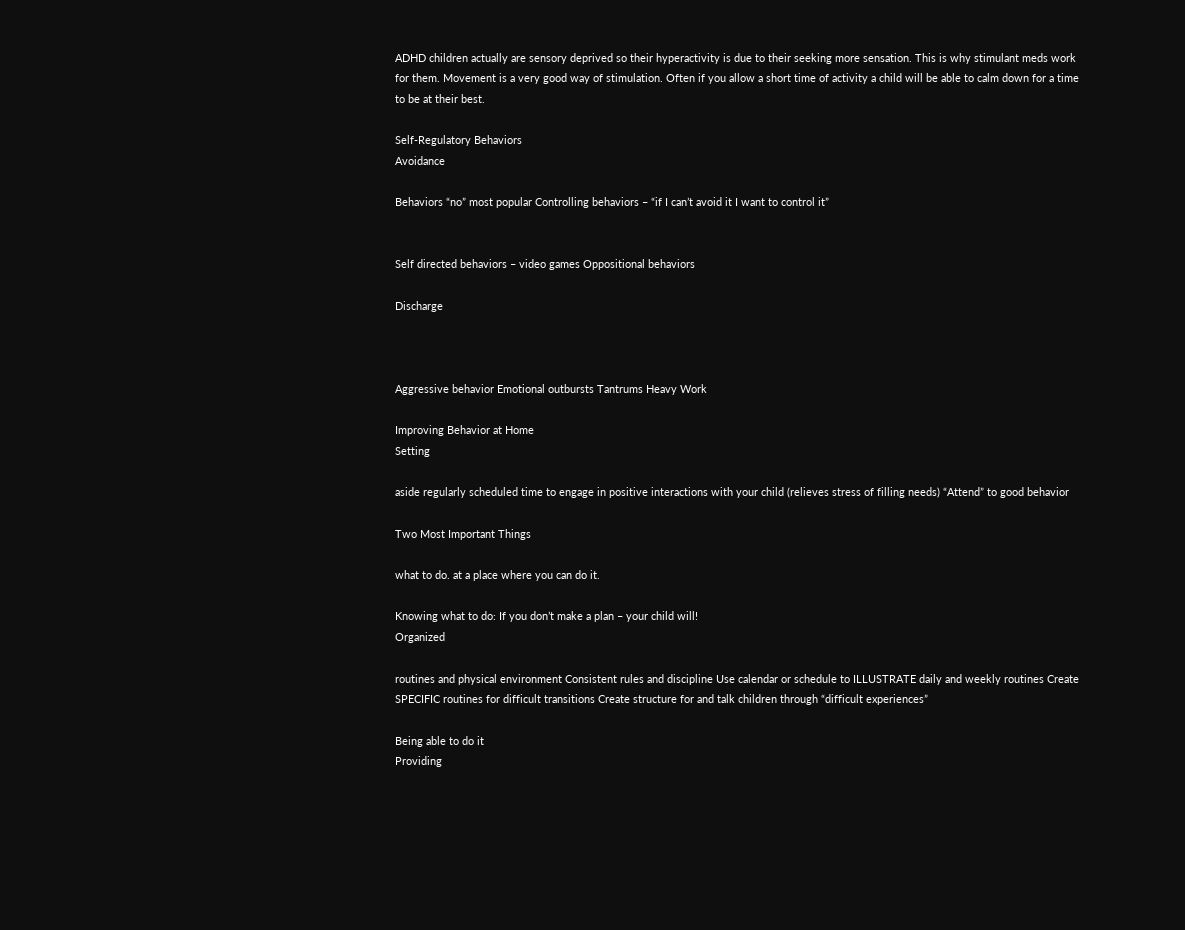ADHD children actually are sensory deprived so their hyperactivity is due to their seeking more sensation. This is why stimulant meds work for them. Movement is a very good way of stimulation. Often if you allow a short time of activity a child will be able to calm down for a time to be at their best.

Self-Regulatory Behaviors
Avoidance

Behaviors “no” most popular Controlling behaviors – “if I can’t avoid it I want to control it”


Self directed behaviors – video games Oppositional behaviors

Discharge



Aggressive behavior Emotional outbursts Tantrums Heavy Work

Improving Behavior at Home
Setting

aside regularly scheduled time to engage in positive interactions with your child (relieves stress of filling needs) “Attend” to good behavior

Two Most Important Things

what to do. at a place where you can do it.

Knowing what to do: If you don’t make a plan – your child will!
Organized

routines and physical environment Consistent rules and discipline Use calendar or schedule to ILLUSTRATE daily and weekly routines Create SPECIFIC routines for difficult transitions Create structure for and talk children through “difficult experiences”

Being able to do it
Providing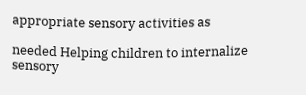appropriate sensory activities as

needed Helping children to internalize sensory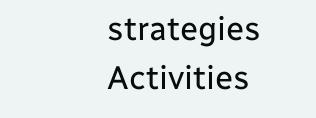strategies
Activities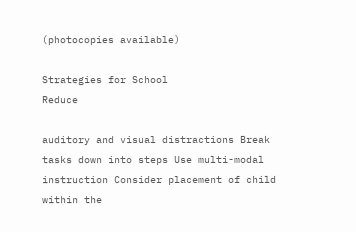(photocopies available)

Strategies for School
Reduce

auditory and visual distractions Break tasks down into steps Use multi-modal instruction Consider placement of child within the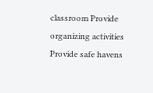classroom Provide organizing activities Provide safe havens